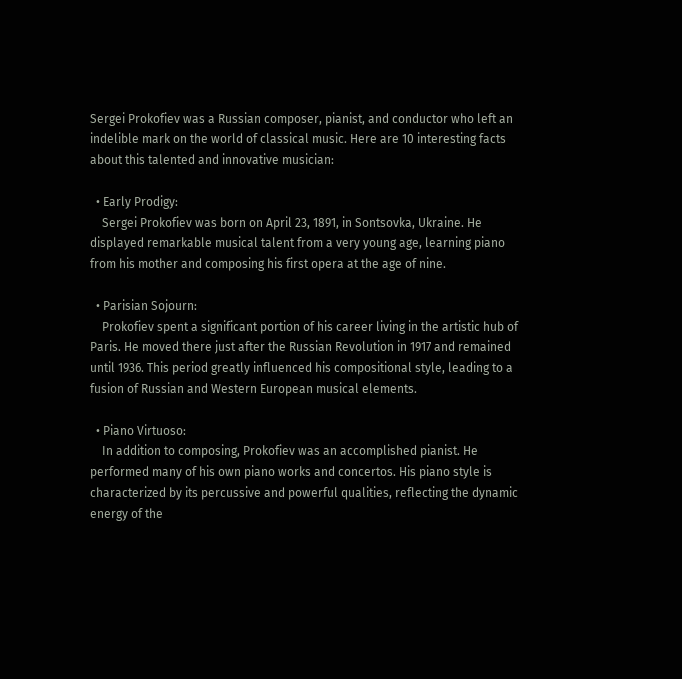Sergei Prokofiev was a Russian composer, pianist, and conductor who left an indelible mark on the world of classical music. Here are 10 interesting facts about this talented and innovative musician:

  • Early Prodigy:
    Sergei Prokofiev was born on April 23, 1891, in Sontsovka, Ukraine. He displayed remarkable musical talent from a very young age, learning piano from his mother and composing his first opera at the age of nine.

  • Parisian Sojourn:
    Prokofiev spent a significant portion of his career living in the artistic hub of Paris. He moved there just after the Russian Revolution in 1917 and remained until 1936. This period greatly influenced his compositional style, leading to a fusion of Russian and Western European musical elements.

  • Piano Virtuoso:
    In addition to composing, Prokofiev was an accomplished pianist. He performed many of his own piano works and concertos. His piano style is characterized by its percussive and powerful qualities, reflecting the dynamic energy of the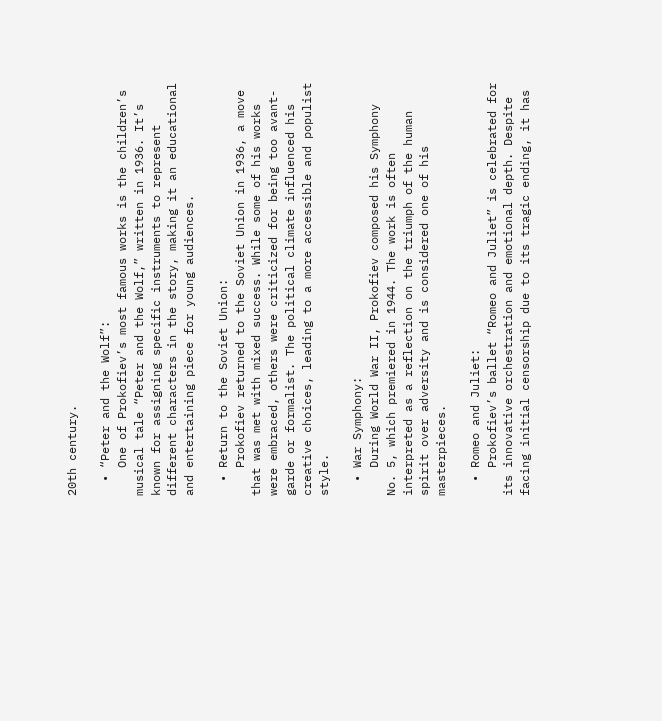20th century.

  • “Peter and the Wolf”:
    One of Prokofiev’s most famous works is the children’s musical tale “Peter and the Wolf,” written in 1936. It’s known for assigning specific instruments to represent different characters in the story, making it an educational and entertaining piece for young audiences.

  • Return to the Soviet Union:
    Prokofiev returned to the Soviet Union in 1936, a move that was met with mixed success. While some of his works were embraced, others were criticized for being too avant-garde or formalist. The political climate influenced his creative choices, leading to a more accessible and populist style.

  • War Symphony:
    During World War II, Prokofiev composed his Symphony No. 5, which premiered in 1944. The work is often interpreted as a reflection on the triumph of the human spirit over adversity and is considered one of his masterpieces.

  • Romeo and Juliet:
    Prokofiev’s ballet “Romeo and Juliet” is celebrated for its innovative orchestration and emotional depth. Despite facing initial censorship due to its tragic ending, it has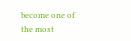become one of the most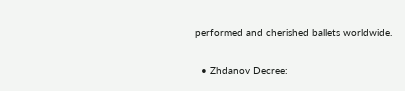performed and cherished ballets worldwide.

  • Zhdanov Decree: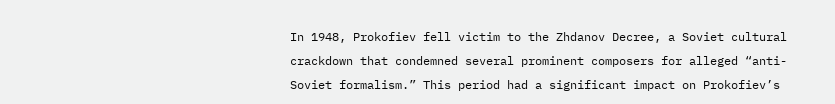In 1948, Prokofiev fell victim to the Zhdanov Decree, a Soviet cultural crackdown that condemned several prominent composers for alleged “anti-Soviet formalism.” This period had a significant impact on Prokofiev’s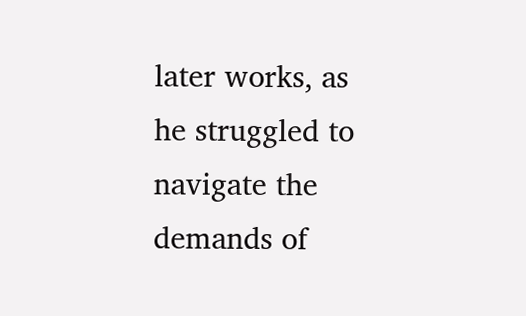later works, as he struggled to navigate the demands of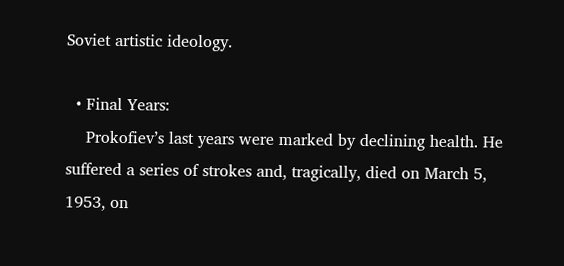Soviet artistic ideology.

  • Final Years:
    Prokofiev’s last years were marked by declining health. He suffered a series of strokes and, tragically, died on March 5, 1953, on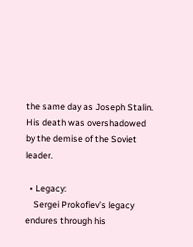the same day as Joseph Stalin. His death was overshadowed by the demise of the Soviet leader.

  • Legacy:
    Sergei Prokofiev’s legacy endures through his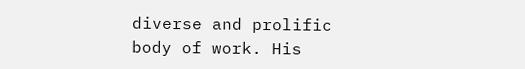diverse and prolific body of work. His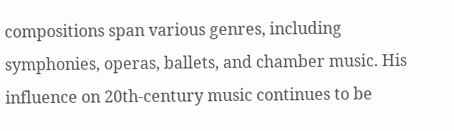compositions span various genres, including symphonies, operas, ballets, and chamber music. His influence on 20th-century music continues to be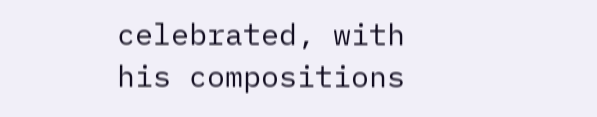celebrated, with his compositions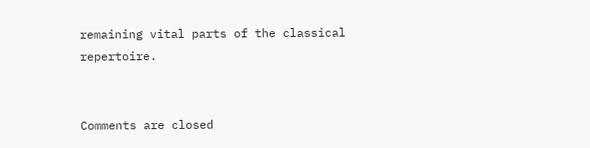remaining vital parts of the classical repertoire.


Comments are closed